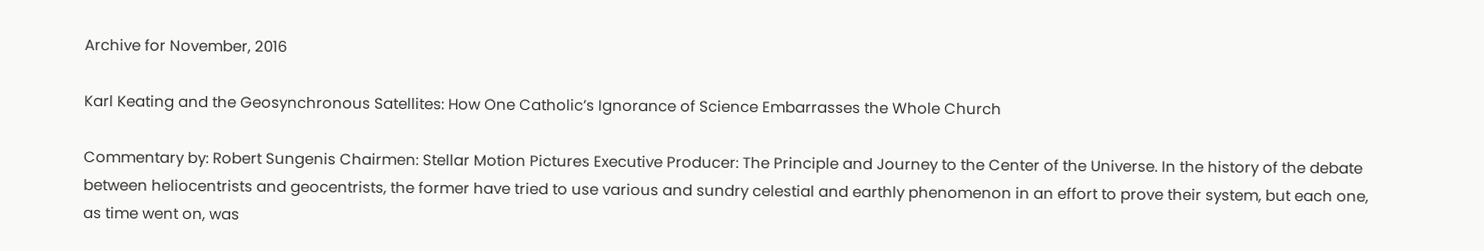Archive for November, 2016

Karl Keating and the Geosynchronous Satellites: How One Catholic’s Ignorance of Science Embarrasses the Whole Church

Commentary by: Robert Sungenis Chairmen: Stellar Motion Pictures Executive Producer: The Principle and Journey to the Center of the Universe. In the history of the debate between heliocentrists and geocentrists, the former have tried to use various and sundry celestial and earthly phenomenon in an effort to prove their system, but each one, as time went on, was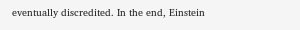eventually discredited. In the end, Einstein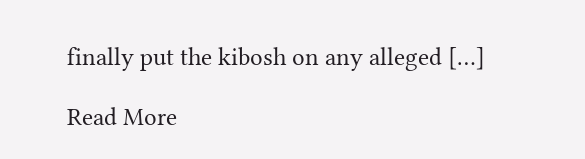finally put the kibosh on any alleged […]

Read More